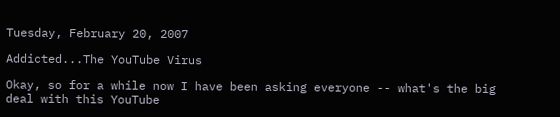Tuesday, February 20, 2007

Addicted...The YouTube Virus

Okay, so for a while now I have been asking everyone -- what's the big deal with this YouTube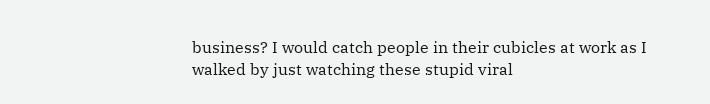business? I would catch people in their cubicles at work as I walked by just watching these stupid viral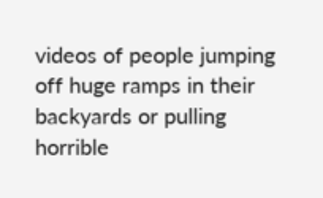videos of people jumping off huge ramps in their backyards or pulling horrible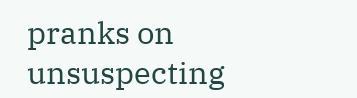pranks on unsuspecting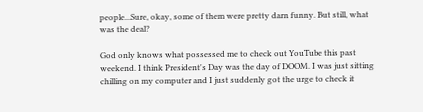people...Sure, okay, some of them were pretty darn funny. But still, what was the deal?

God only knows what possessed me to check out YouTube this past weekend. I think President's Day was the day of DOOM. I was just sitting chilling on my computer and I just suddenly got the urge to check it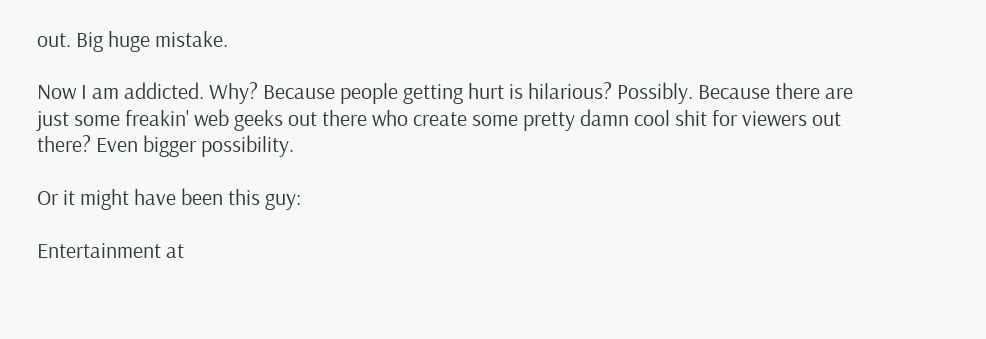out. Big huge mistake.

Now I am addicted. Why? Because people getting hurt is hilarious? Possibly. Because there are just some freakin' web geeks out there who create some pretty damn cool shit for viewers out there? Even bigger possibility.

Or it might have been this guy:

Entertainment at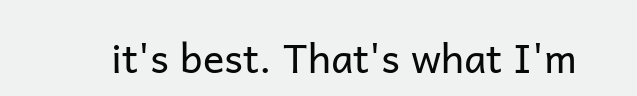it's best. That's what I'm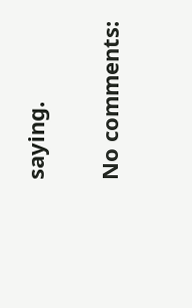saying.

No comments: